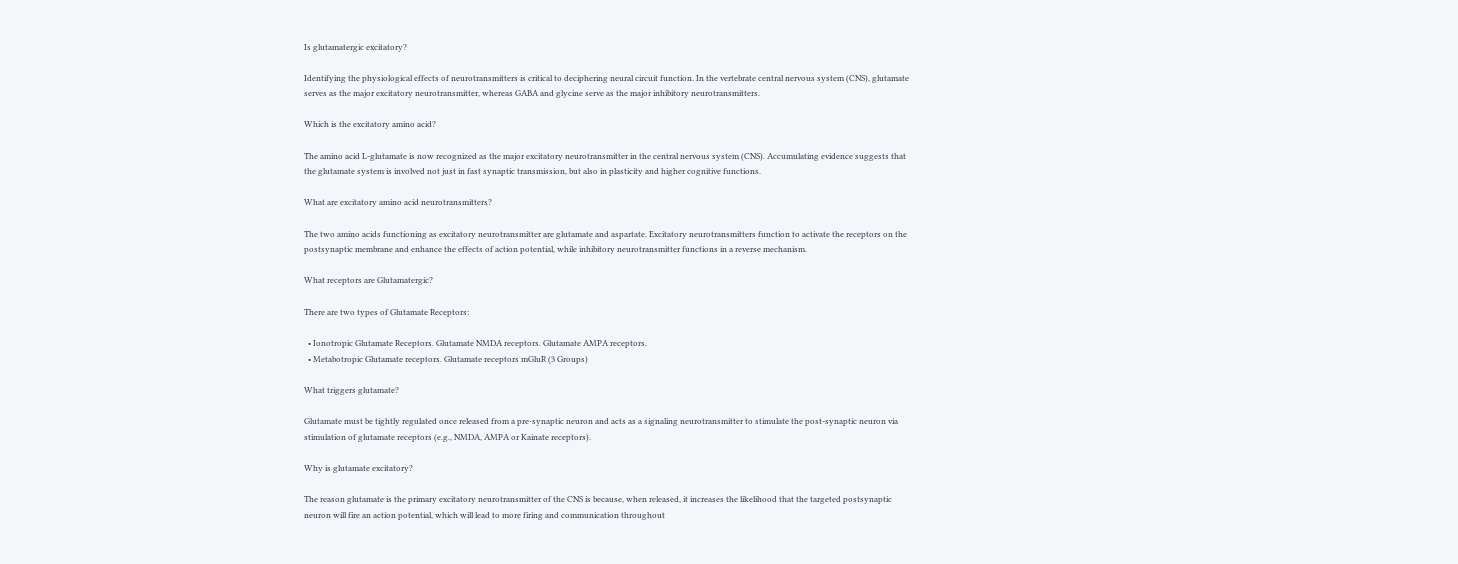Is glutamatergic excitatory?

Identifying the physiological effects of neurotransmitters is critical to deciphering neural circuit function. In the vertebrate central nervous system (CNS), glutamate serves as the major excitatory neurotransmitter, whereas GABA and glycine serve as the major inhibitory neurotransmitters.

Which is the excitatory amino acid?

The amino acid L-glutamate is now recognized as the major excitatory neurotransmitter in the central nervous system (CNS). Accumulating evidence suggests that the glutamate system is involved not just in fast synaptic transmission, but also in plasticity and higher cognitive functions.

What are excitatory amino acid neurotransmitters?

The two amino acids functioning as excitatory neurotransmitter are glutamate and aspartate. Excitatory neurotransmitters function to activate the receptors on the postsynaptic membrane and enhance the effects of action potential, while inhibitory neurotransmitter functions in a reverse mechanism.

What receptors are Glutamatergic?

There are two types of Glutamate Receptors:

  • Ionotropic Glutamate Receptors. Glutamate NMDA receptors. Glutamate AMPA receptors.
  • Metabotropic Glutamate receptors. Glutamate receptors mGluR (3 Groups)

What triggers glutamate?

Glutamate must be tightly regulated once released from a pre-synaptic neuron and acts as a signaling neurotransmitter to stimulate the post-synaptic neuron via stimulation of glutamate receptors (e.g., NMDA, AMPA or Kainate receptors).

Why is glutamate excitatory?

The reason glutamate is the primary excitatory neurotransmitter of the CNS is because, when released, it increases the likelihood that the targeted postsynaptic neuron will fire an action potential, which will lead to more firing and communication throughout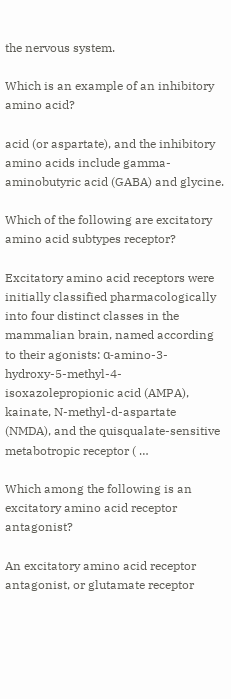the nervous system.

Which is an example of an inhibitory amino acid?

acid (or aspartate), and the inhibitory amino acids include gamma-aminobutyric acid (GABA) and glycine.

Which of the following are excitatory amino acid subtypes receptor?

Excitatory amino acid receptors were initially classified pharmacologically into four distinct classes in the mammalian brain, named according to their agonists: α-amino-3-hydroxy-5-methyl-4-isoxazolepropionic acid (AMPA), kainate, N-methyl-d-aspartate (NMDA), and the quisqualate-sensitive metabotropic receptor ( …

Which among the following is an excitatory amino acid receptor antagonist?

An excitatory amino acid receptor antagonist, or glutamate receptor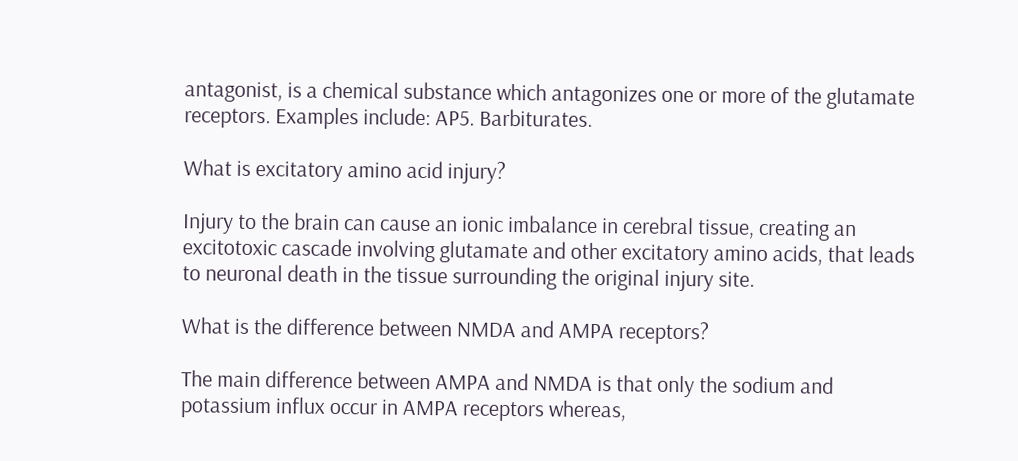antagonist, is a chemical substance which antagonizes one or more of the glutamate receptors. Examples include: AP5. Barbiturates.

What is excitatory amino acid injury?

Injury to the brain can cause an ionic imbalance in cerebral tissue, creating an excitotoxic cascade involving glutamate and other excitatory amino acids, that leads to neuronal death in the tissue surrounding the original injury site.

What is the difference between NMDA and AMPA receptors?

The main difference between AMPA and NMDA is that only the sodium and potassium influx occur in AMPA receptors whereas,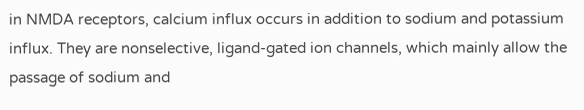in NMDA receptors, calcium influx occurs in addition to sodium and potassium influx. They are nonselective, ligand-gated ion channels, which mainly allow the passage of sodium and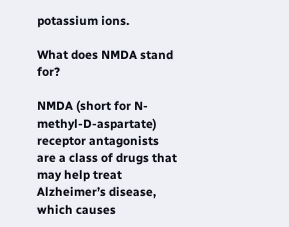potassium ions.

What does NMDA stand for?

NMDA (short for N-methyl-D-aspartate) receptor antagonists are a class of drugs that may help treat Alzheimer’s disease, which causes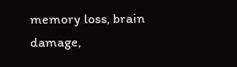memory loss, brain damage,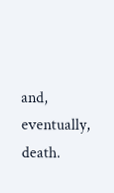and, eventually, death.